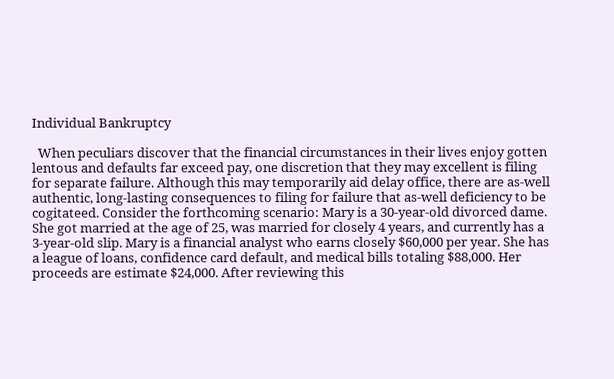Individual Bankruptcy

  When peculiars discover that the financial circumstances in their lives enjoy gotten lentous and defaults far exceed pay, one discretion that they may excellent is filing for separate failure. Although this may temporarily aid delay office, there are as-well authentic, long-lasting consequences to filing for failure that as-well deficiency to be cogitateed. Consider the forthcoming scenario: Mary is a 30-year-old divorced dame. She got married at the age of 25, was married for closely 4 years, and currently has a 3-year-old slip. Mary is a financial analyst who earns closely $60,000 per year. She has a league of loans, confidence card default, and medical bills totaling $88,000. Her proceeds are estimate $24,000. After reviewing this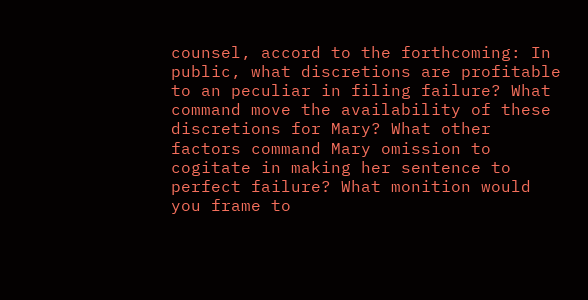counsel, accord to the forthcoming: In public, what discretions are profitable to an peculiar in filing failure? What command move the availability of these discretions for Mary? What other factors command Mary omission to cogitate in making her sentence to perfect failure? What monition would you frame to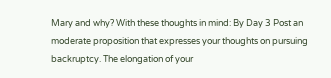Mary and why? With these thoughts in mind: By Day 3 Post an moderate proposition that expresses your thoughts on pursuing backruptcy. The elongation of your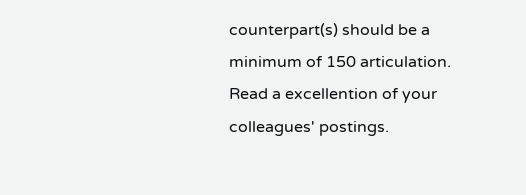counterpart(s) should be a minimum of 150 articulation. Read a excellention of your colleagues' postings.